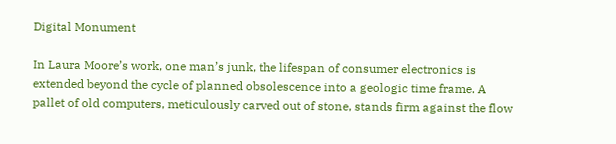Digital Monument

In Laura Moore’s work, one man’s junk, the lifespan of consumer electronics is extended beyond the cycle of planned obsolescence into a geologic time frame. A pallet of old computers, meticulously carved out of stone, stands firm against the flow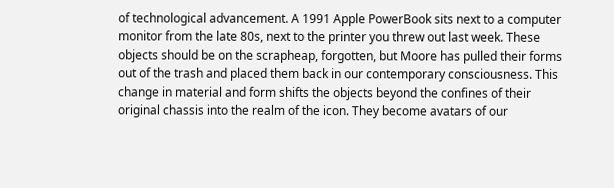of technological advancement. A 1991 Apple PowerBook sits next to a computer monitor from the late 80s, next to the printer you threw out last week. These objects should be on the scrapheap, forgotten, but Moore has pulled their forms out of the trash and placed them back in our contemporary consciousness. This change in material and form shifts the objects beyond the confines of their original chassis into the realm of the icon. They become avatars of our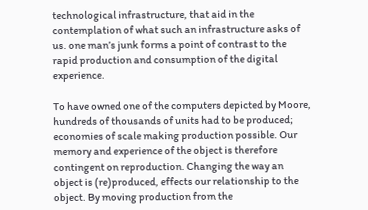technological infrastructure, that aid in the contemplation of what such an infrastructure asks of us. one man’s junk forms a point of contrast to the rapid production and consumption of the digital experience.

To have owned one of the computers depicted by Moore, hundreds of thousands of units had to be produced; economies of scale making production possible. Our memory and experience of the object is therefore contingent on reproduction. Changing the way an object is (re)produced, effects our relationship to the object. By moving production from the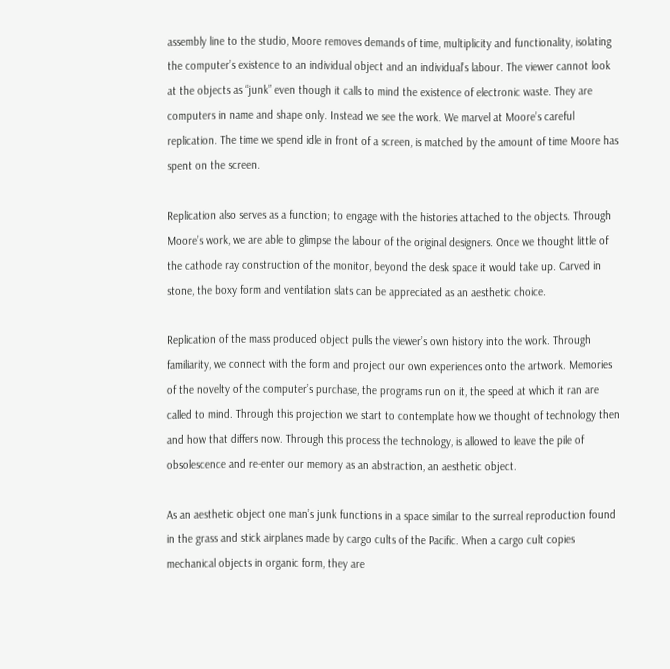assembly line to the studio, Moore removes demands of time, multiplicity and functionality, isolating the computer’s existence to an individual object and an individual’s labour. The viewer cannot look at the objects as “junk” even though it calls to mind the existence of electronic waste. They are computers in name and shape only. Instead we see the work. We marvel at Moore’s careful replication. The time we spend idle in front of a screen, is matched by the amount of time Moore has spent on the screen.

Replication also serves as a function; to engage with the histories attached to the objects. Through Moore’s work, we are able to glimpse the labour of the original designers. Once we thought little of the cathode ray construction of the monitor, beyond the desk space it would take up. Carved in stone, the boxy form and ventilation slats can be appreciated as an aesthetic choice.

Replication of the mass produced object pulls the viewer’s own history into the work. Through familiarity, we connect with the form and project our own experiences onto the artwork. Memories of the novelty of the computer’s purchase, the programs run on it, the speed at which it ran are called to mind. Through this projection we start to contemplate how we thought of technology then and how that differs now. Through this process the technology, is allowed to leave the pile of obsolescence and re-enter our memory as an abstraction, an aesthetic object.

As an aesthetic object one man’s junk functions in a space similar to the surreal reproduction found in the grass and stick airplanes made by cargo cults of the Pacific. When a cargo cult copies mechanical objects in organic form, they are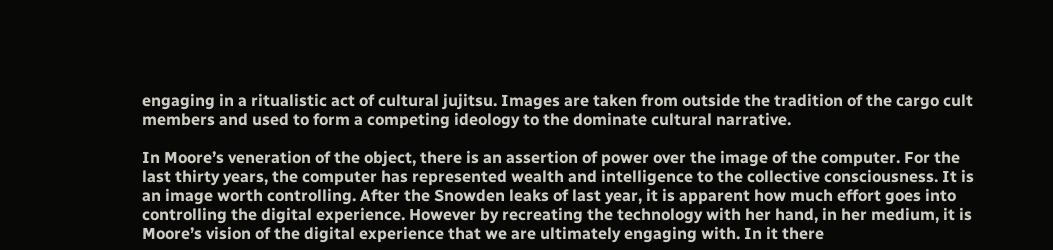engaging in a ritualistic act of cultural jujitsu. Images are taken from outside the tradition of the cargo cult members and used to form a competing ideology to the dominate cultural narrative.

In Moore’s veneration of the object, there is an assertion of power over the image of the computer. For the last thirty years, the computer has represented wealth and intelligence to the collective consciousness. It is an image worth controlling. After the Snowden leaks of last year, it is apparent how much effort goes into controlling the digital experience. However by recreating the technology with her hand, in her medium, it is Moore’s vision of the digital experience that we are ultimately engaging with. In it there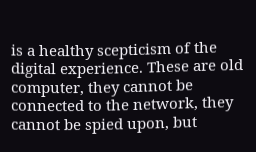is a healthy scepticism of the digital experience. These are old computer, they cannot be connected to the network, they cannot be spied upon, but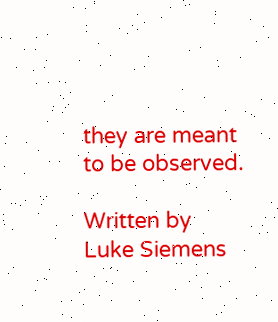they are meant to be observed.

Written by Luke Siemens